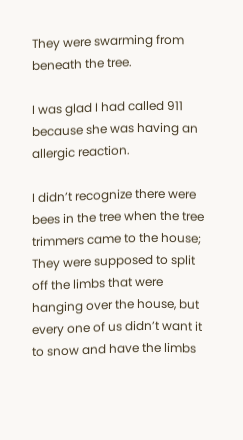They were swarming from beneath the tree.

I was glad I had called 911 because she was having an allergic reaction.

I didn’t recognize there were bees in the tree when the tree trimmers came to the house; They were supposed to split off the limbs that were hanging over the house, but every one of us didn’t want it to snow and have the limbs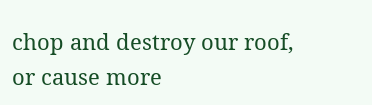chop and destroy our roof, or cause more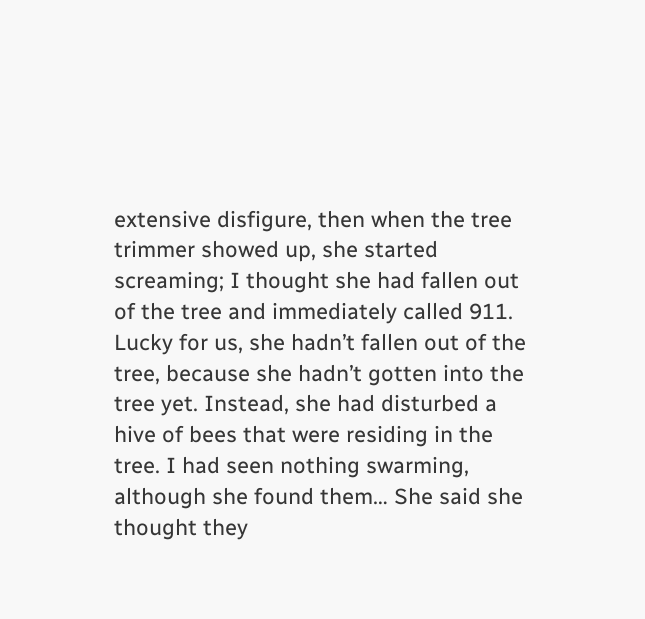extensive disfigure, then when the tree trimmer showed up, she started screaming; I thought she had fallen out of the tree and immediately called 911. Lucky for us, she hadn’t fallen out of the tree, because she hadn’t gotten into the tree yet. Instead, she had disturbed a hive of bees that were residing in the tree. I had seen nothing swarming, although she found them… She said she thought they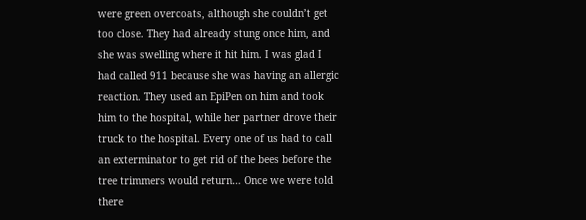were green overcoats, although she couldn’t get too close. They had already stung once him, and she was swelling where it hit him. I was glad I had called 911 because she was having an allergic reaction. They used an EpiPen on him and took him to the hospital, while her partner drove their truck to the hospital. Every one of us had to call an exterminator to get rid of the bees before the tree trimmers would return… Once we were told there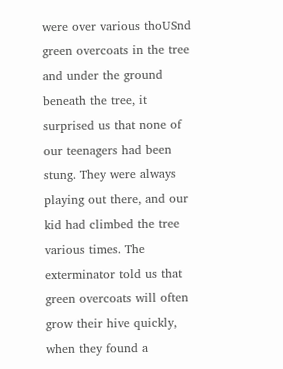were over various thoUSnd green overcoats in the tree and under the ground beneath the tree, it surprised us that none of our teenagers had been stung. They were always playing out there, and our kid had climbed the tree various times. The exterminator told us that green overcoats will often grow their hive quickly, when they found a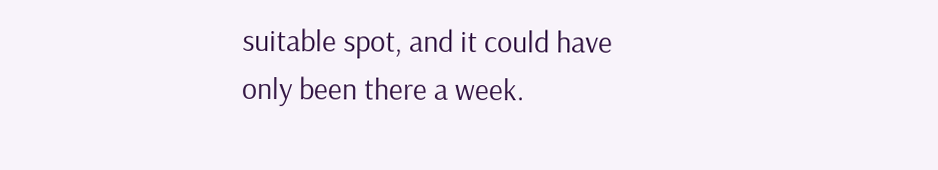suitable spot, and it could have only been there a week.